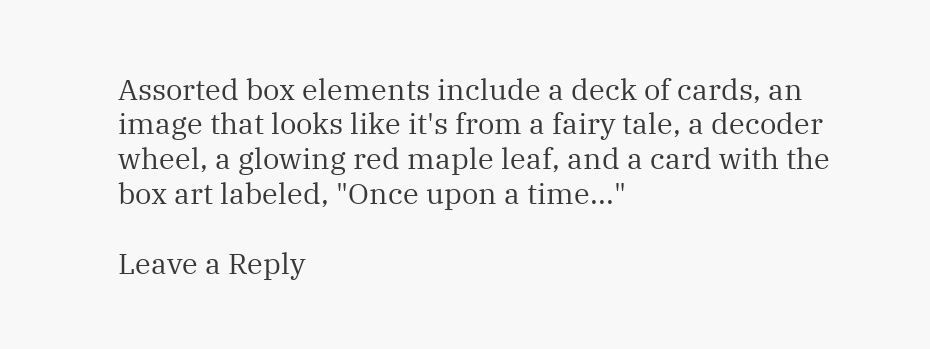Assorted box elements include a deck of cards, an image that looks like it's from a fairy tale, a decoder wheel, a glowing red maple leaf, and a card with the box art labeled, "Once upon a time..."

Leave a Reply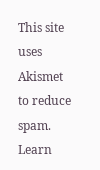This site uses Akismet to reduce spam. Learn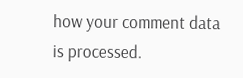how your comment data is processed.